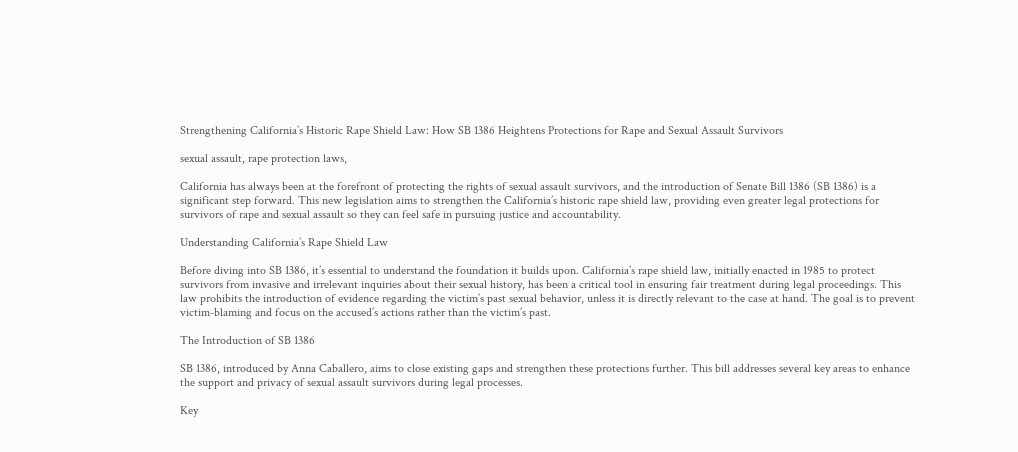Strengthening California’s Historic Rape Shield Law: How SB 1386 Heightens Protections for Rape and Sexual Assault Survivors

sexual assault, rape protection laws,

California has always been at the forefront of protecting the rights of sexual assault survivors, and the introduction of Senate Bill 1386 (SB 1386) is a significant step forward. This new legislation aims to strengthen the California’s historic rape shield law, providing even greater legal protections for survivors of rape and sexual assault so they can feel safe in pursuing justice and accountability.

Understanding California’s Rape Shield Law

Before diving into SB 1386, it’s essential to understand the foundation it builds upon. California’s rape shield law, initially enacted in 1985 to protect survivors from invasive and irrelevant inquiries about their sexual history, has been a critical tool in ensuring fair treatment during legal proceedings. This law prohibits the introduction of evidence regarding the victim’s past sexual behavior, unless it is directly relevant to the case at hand. The goal is to prevent victim-blaming and focus on the accused’s actions rather than the victim’s past.

The Introduction of SB 1386

SB 1386, introduced by Anna Caballero, aims to close existing gaps and strengthen these protections further. This bill addresses several key areas to enhance the support and privacy of sexual assault survivors during legal processes.

Key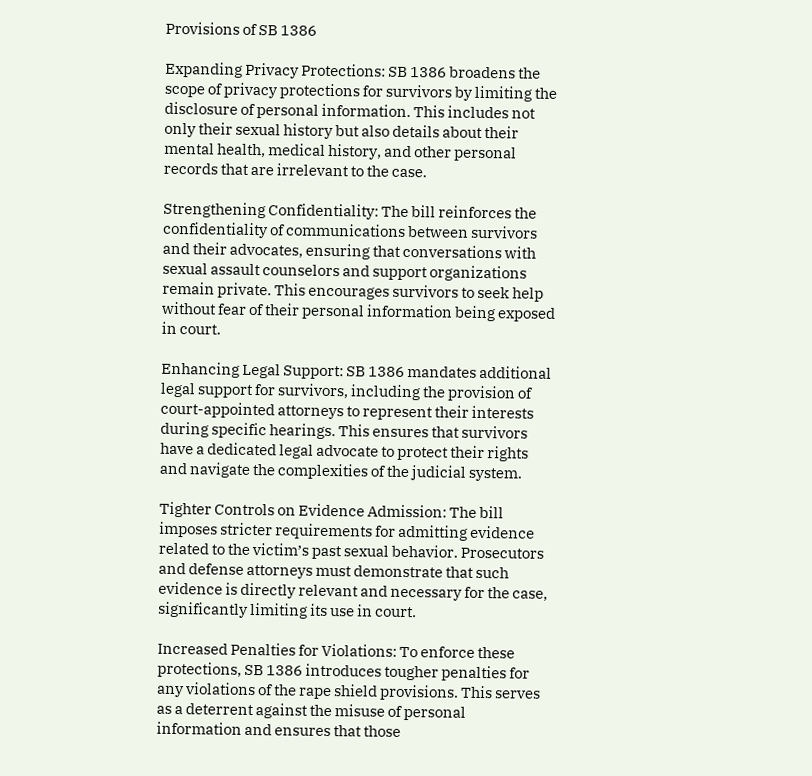Provisions of SB 1386

Expanding Privacy Protections: SB 1386 broadens the scope of privacy protections for survivors by limiting the disclosure of personal information. This includes not only their sexual history but also details about their mental health, medical history, and other personal records that are irrelevant to the case.

Strengthening Confidentiality: The bill reinforces the confidentiality of communications between survivors and their advocates, ensuring that conversations with sexual assault counselors and support organizations remain private. This encourages survivors to seek help without fear of their personal information being exposed in court.

Enhancing Legal Support: SB 1386 mandates additional legal support for survivors, including the provision of court-appointed attorneys to represent their interests during specific hearings. This ensures that survivors have a dedicated legal advocate to protect their rights and navigate the complexities of the judicial system.

Tighter Controls on Evidence Admission: The bill imposes stricter requirements for admitting evidence related to the victim’s past sexual behavior. Prosecutors and defense attorneys must demonstrate that such evidence is directly relevant and necessary for the case, significantly limiting its use in court.

Increased Penalties for Violations: To enforce these protections, SB 1386 introduces tougher penalties for any violations of the rape shield provisions. This serves as a deterrent against the misuse of personal information and ensures that those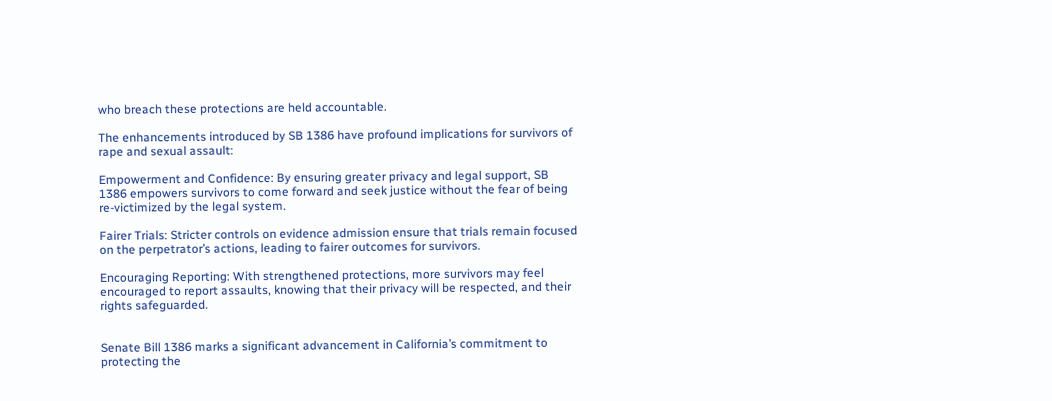who breach these protections are held accountable.

The enhancements introduced by SB 1386 have profound implications for survivors of rape and sexual assault:

Empowerment and Confidence: By ensuring greater privacy and legal support, SB 1386 empowers survivors to come forward and seek justice without the fear of being re-victimized by the legal system.

Fairer Trials: Stricter controls on evidence admission ensure that trials remain focused on the perpetrator’s actions, leading to fairer outcomes for survivors.

Encouraging Reporting: With strengthened protections, more survivors may feel encouraged to report assaults, knowing that their privacy will be respected, and their rights safeguarded.


Senate Bill 1386 marks a significant advancement in California’s commitment to protecting the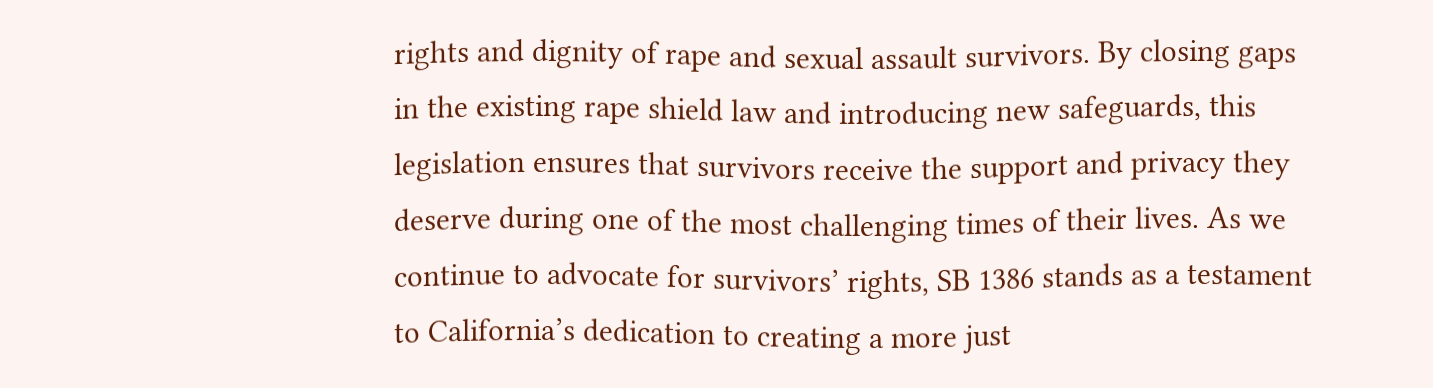rights and dignity of rape and sexual assault survivors. By closing gaps in the existing rape shield law and introducing new safeguards, this legislation ensures that survivors receive the support and privacy they deserve during one of the most challenging times of their lives. As we continue to advocate for survivors’ rights, SB 1386 stands as a testament to California’s dedication to creating a more just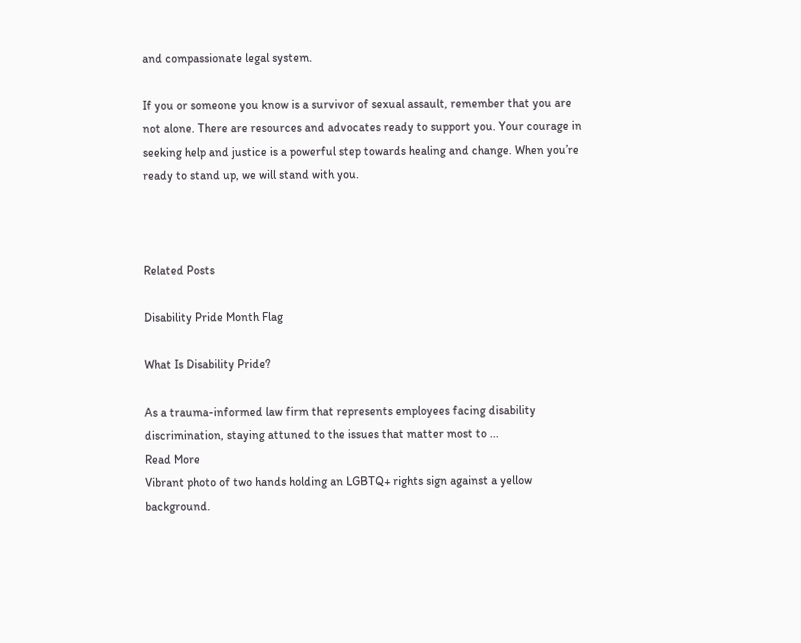and compassionate legal system.

If you or someone you know is a survivor of sexual assault, remember that you are not alone. There are resources and advocates ready to support you. Your courage in seeking help and justice is a powerful step towards healing and change. When you’re ready to stand up, we will stand with you.



Related Posts

Disability Pride Month Flag

What Is Disability Pride?

As a trauma-informed law firm that represents employees facing disability discrimination, staying attuned to the issues that matter most to ...
Read More
Vibrant photo of two hands holding an LGBTQ+ rights sign against a yellow background.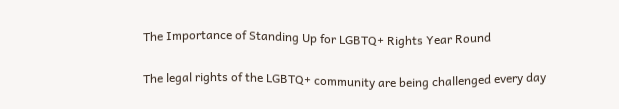The Importance of Standing Up for LGBTQ+ Rights Year Round

The legal rights of the LGBTQ+ community are being challenged every day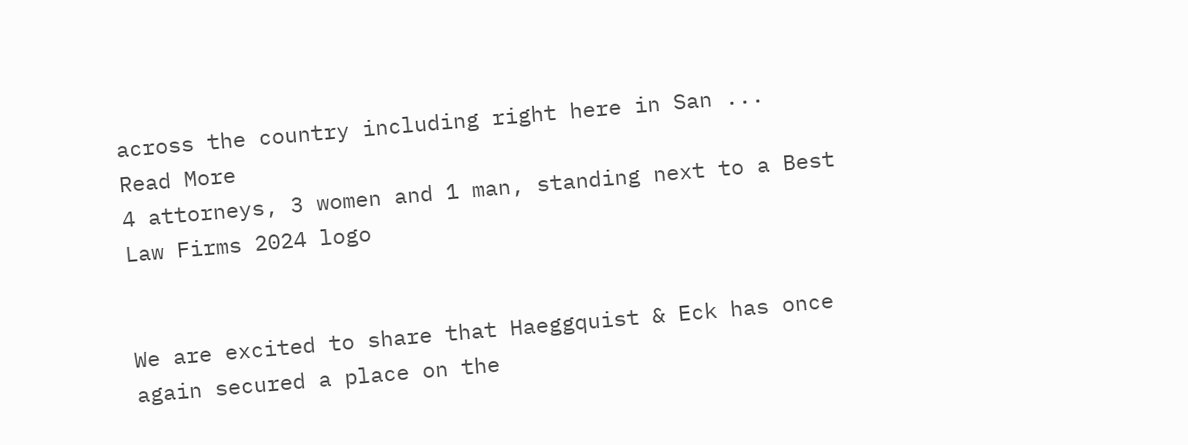across the country including right here in San ...
Read More
4 attorneys, 3 women and 1 man, standing next to a Best Law Firms 2024 logo


We are excited to share that Haeggquist & Eck has once again secured a place on the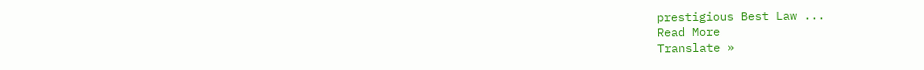prestigious Best Law ...
Read More
Translate »